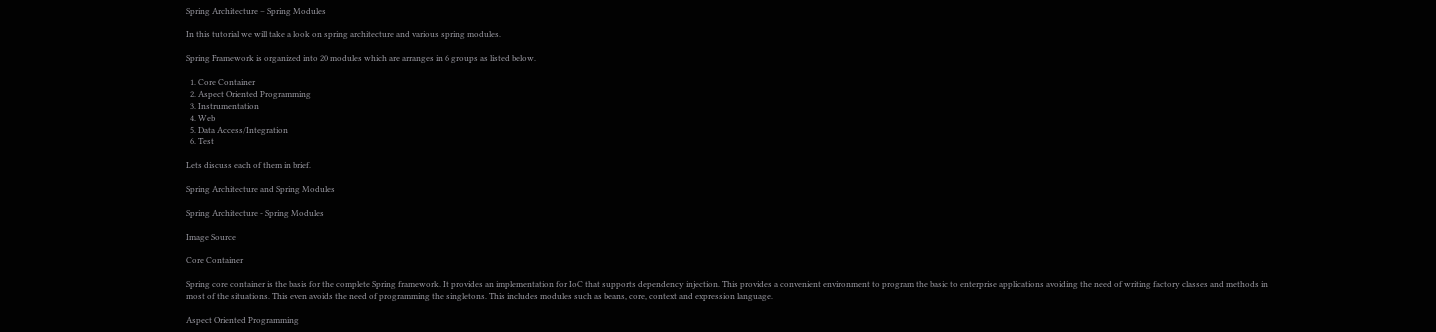Spring Architecture – Spring Modules

In this tutorial we will take a look on spring architecture and various spring modules.

Spring Framework is organized into 20 modules which are arranges in 6 groups as listed below.

  1. Core Container
  2. Aspect Oriented Programming
  3. Instrumentation
  4. Web
  5. Data Access/Integration
  6. Test

Lets discuss each of them in brief.

Spring Architecture and Spring Modules

Spring Architecture - Spring Modules

Image Source

Core Container

Spring core container is the basis for the complete Spring framework. It provides an implementation for IoC that supports dependency injection. This provides a convenient environment to program the basic to enterprise applications avoiding the need of writing factory classes and methods in most of the situations. This even avoids the need of programming the singletons. This includes modules such as beans, core, context and expression language.

Aspect Oriented Programming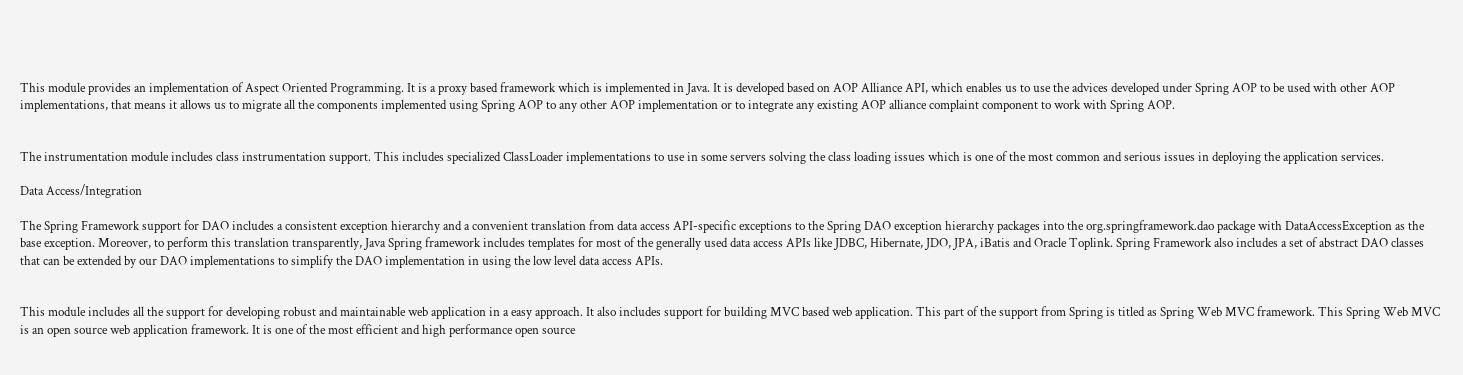This module provides an implementation of Aspect Oriented Programming. It is a proxy based framework which is implemented in Java. It is developed based on AOP Alliance API, which enables us to use the advices developed under Spring AOP to be used with other AOP implementations, that means it allows us to migrate all the components implemented using Spring AOP to any other AOP implementation or to integrate any existing AOP alliance complaint component to work with Spring AOP.


The instrumentation module includes class instrumentation support. This includes specialized ClassLoader implementations to use in some servers solving the class loading issues which is one of the most common and serious issues in deploying the application services.

Data Access/Integration

The Spring Framework support for DAO includes a consistent exception hierarchy and a convenient translation from data access API-specific exceptions to the Spring DAO exception hierarchy packages into the org.springframework.dao package with DataAccessException as the base exception. Moreover, to perform this translation transparently, Java Spring framework includes templates for most of the generally used data access APIs like JDBC, Hibernate, JDO, JPA, iBatis and Oracle Toplink. Spring Framework also includes a set of abstract DAO classes that can be extended by our DAO implementations to simplify the DAO implementation in using the low level data access APIs.


This module includes all the support for developing robust and maintainable web application in a easy approach. It also includes support for building MVC based web application. This part of the support from Spring is titled as Spring Web MVC framework. This Spring Web MVC is an open source web application framework. It is one of the most efficient and high performance open source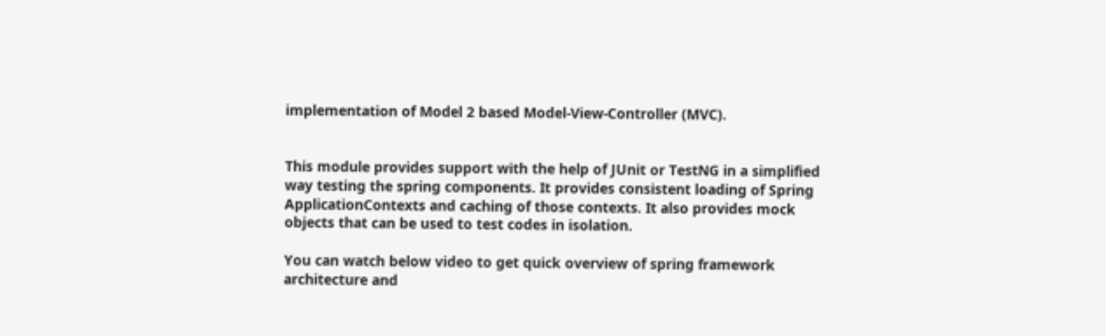implementation of Model 2 based Model-View-Controller (MVC).


This module provides support with the help of JUnit or TestNG in a simplified way testing the spring components. It provides consistent loading of Spring ApplicationContexts and caching of those contexts. It also provides mock objects that can be used to test codes in isolation.

You can watch below video to get quick overview of spring framework architecture and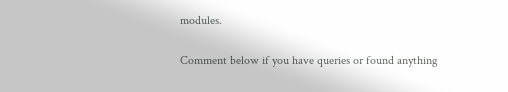modules.

Comment below if you have queries or found anything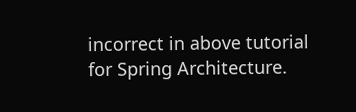incorrect in above tutorial for Spring Architecture.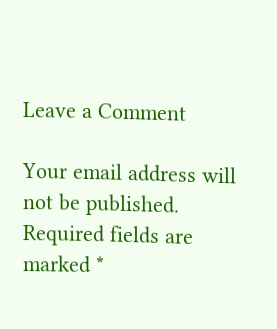Leave a Comment

Your email address will not be published. Required fields are marked *